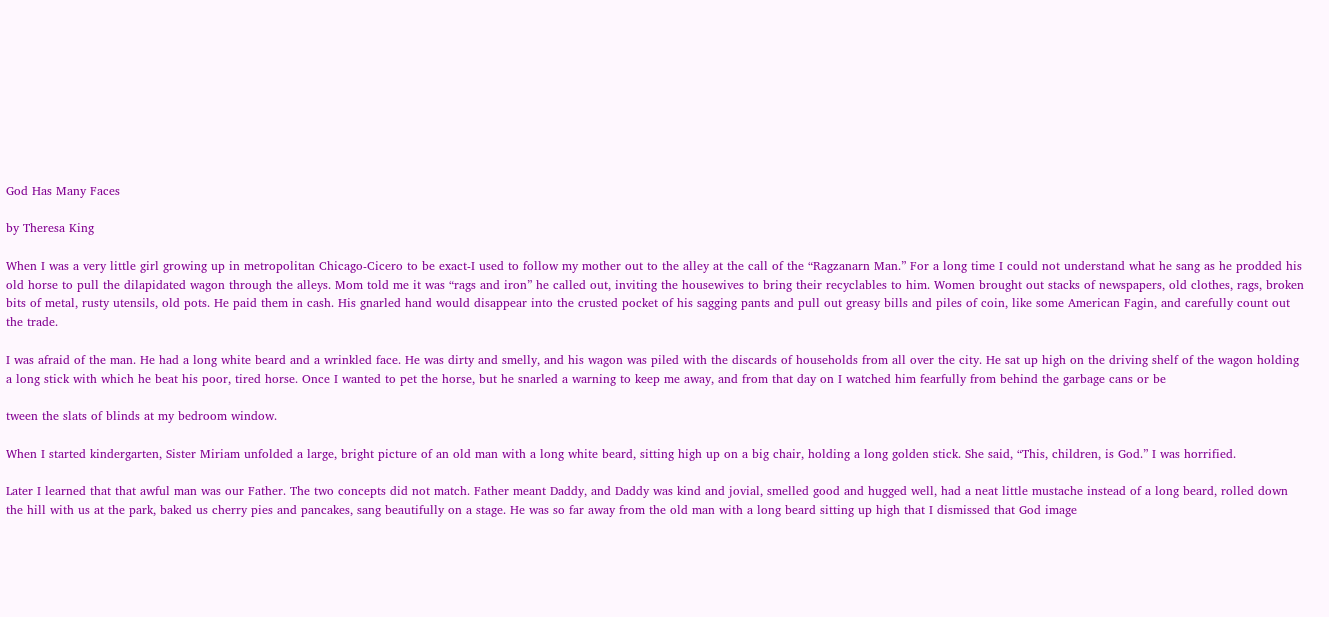God Has Many Faces

by Theresa King

When I was a very little girl growing up in metropolitan Chicago-Cicero to be exact-I used to follow my mother out to the alley at the call of the “Ragzanarn Man.” For a long time I could not understand what he sang as he prodded his old horse to pull the dilapidated wagon through the alleys. Mom told me it was “rags and iron” he called out, inviting the housewives to bring their recyclables to him. Women brought out stacks of newspapers, old clothes, rags, broken bits of metal, rusty utensils, old pots. He paid them in cash. His gnarled hand would disappear into the crusted pocket of his sagging pants and pull out greasy bills and piles of coin, like some American Fagin, and carefully count out the trade.

I was afraid of the man. He had a long white beard and a wrinkled face. He was dirty and smelly, and his wagon was piled with the discards of households from all over the city. He sat up high on the driving shelf of the wagon holding a long stick with which he beat his poor, tired horse. Once I wanted to pet the horse, but he snarled a warning to keep me away, and from that day on I watched him fearfully from behind the garbage cans or be

tween the slats of blinds at my bedroom window.

When I started kindergarten, Sister Miriam unfolded a large, bright picture of an old man with a long white beard, sitting high up on a big chair, holding a long golden stick. She said, “This, children, is God.” I was horrified.

Later I learned that that awful man was our Father. The two concepts did not match. Father meant Daddy, and Daddy was kind and jovial, smelled good and hugged well, had a neat little mustache instead of a long beard, rolled down the hill with us at the park, baked us cherry pies and pancakes, sang beautifully on a stage. He was so far away from the old man with a long beard sitting up high that I dismissed that God image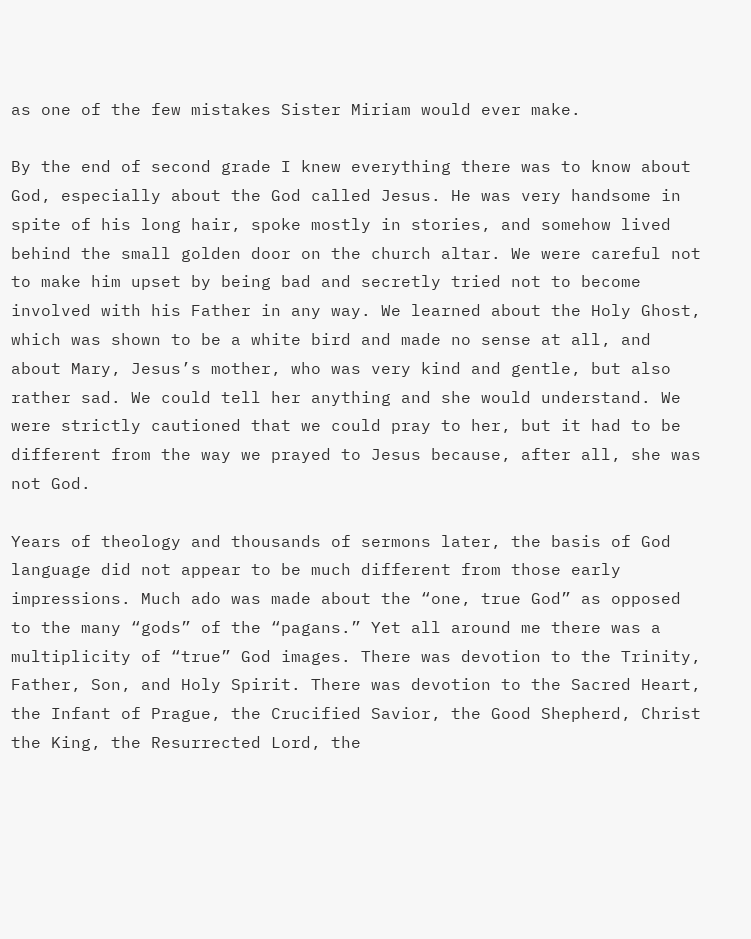as one of the few mistakes Sister Miriam would ever make.

By the end of second grade I knew everything there was to know about God, especially about the God called Jesus. He was very handsome in spite of his long hair, spoke mostly in stories, and somehow lived behind the small golden door on the church altar. We were careful not to make him upset by being bad and secretly tried not to become involved with his Father in any way. We learned about the Holy Ghost, which was shown to be a white bird and made no sense at all, and about Mary, Jesus’s mother, who was very kind and gentle, but also rather sad. We could tell her anything and she would understand. We were strictly cautioned that we could pray to her, but it had to be different from the way we prayed to Jesus because, after all, she was not God.

Years of theology and thousands of sermons later, the basis of God language did not appear to be much different from those early impressions. Much ado was made about the “one, true God” as opposed to the many “gods” of the “pagans.” Yet all around me there was a multiplicity of “true” God images. There was devotion to the Trinity, Father, Son, and Holy Spirit. There was devotion to the Sacred Heart, the Infant of Prague, the Crucified Savior, the Good Shepherd, Christ the King, the Resurrected Lord, the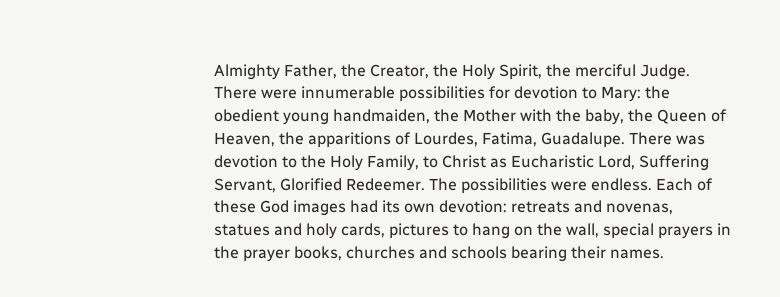Almighty Father, the Creator, the Holy Spirit, the merciful Judge. There were innumerable possibilities for devotion to Mary: the obedient young handmaiden, the Mother with the baby, the Queen of Heaven, the apparitions of Lourdes, Fatima, Guadalupe. There was devotion to the Holy Family, to Christ as Eucharistic Lord, Suffering Servant, Glorified Redeemer. The possibilities were endless. Each of these God images had its own devotion: retreats and novenas, statues and holy cards, pictures to hang on the wall, special prayers in the prayer books, churches and schools bearing their names.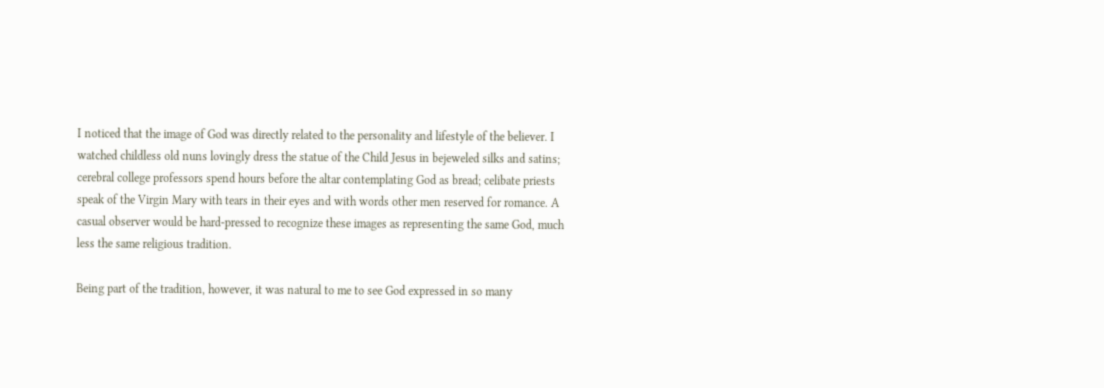I noticed that the image of God was directly related to the personality and lifestyle of the believer. I watched childless old nuns lovingly dress the statue of the Child Jesus in bejeweled silks and satins; cerebral college professors spend hours before the altar contemplating God as bread; celibate priests speak of the Virgin Mary with tears in their eyes and with words other men reserved for romance. A casual observer would be hard-pressed to recognize these images as representing the same God, much less the same religious tradition.

Being part of the tradition, however, it was natural to me to see God expressed in so many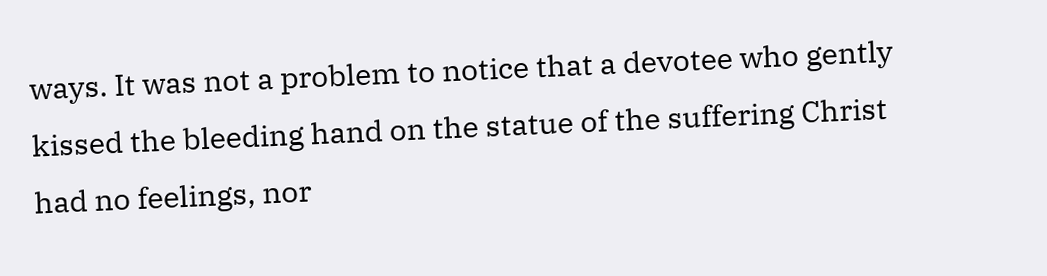ways. It was not a problem to notice that a devotee who gently kissed the bleeding hand on the statue of the suffering Christ had no feelings, nor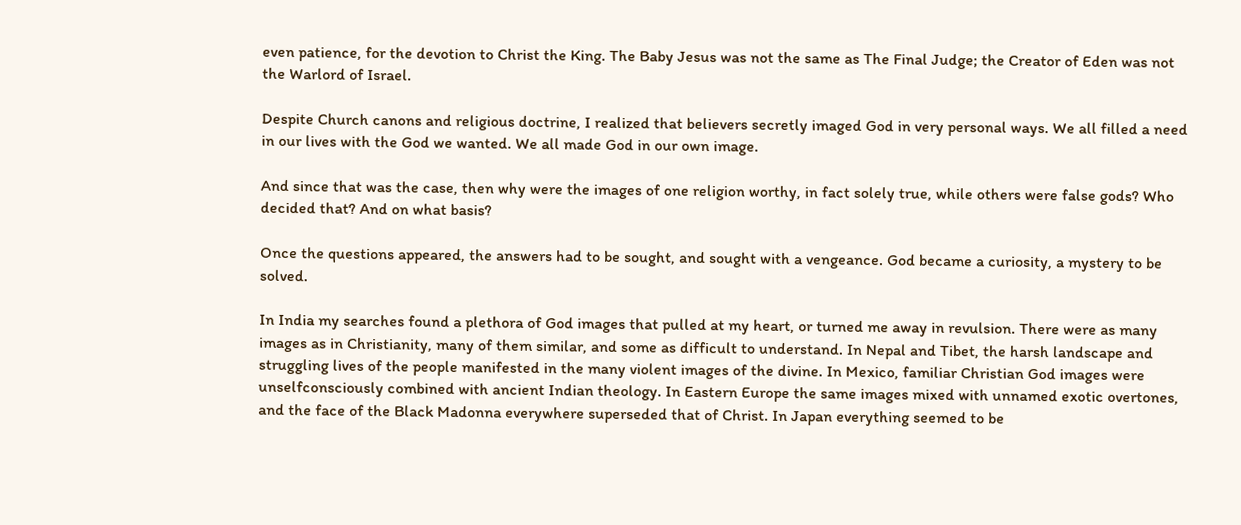even patience, for the devotion to Christ the King. The Baby Jesus was not the same as The Final Judge; the Creator of Eden was not the Warlord of Israel.

Despite Church canons and religious doctrine, I realized that believers secretly imaged God in very personal ways. We all filled a need in our lives with the God we wanted. We all made God in our own image.

And since that was the case, then why were the images of one religion worthy, in fact solely true, while others were false gods? Who decided that? And on what basis?

Once the questions appeared, the answers had to be sought, and sought with a vengeance. God became a curiosity, a mystery to be solved.

In India my searches found a plethora of God images that pulled at my heart, or turned me away in revulsion. There were as many images as in Christianity, many of them similar, and some as difficult to understand. In Nepal and Tibet, the harsh landscape and struggling lives of the people manifested in the many violent images of the divine. In Mexico, familiar Christian God images were unselfconsciously combined with ancient Indian theology. In Eastern Europe the same images mixed with unnamed exotic overtones, and the face of the Black Madonna everywhere superseded that of Christ. In Japan everything seemed to be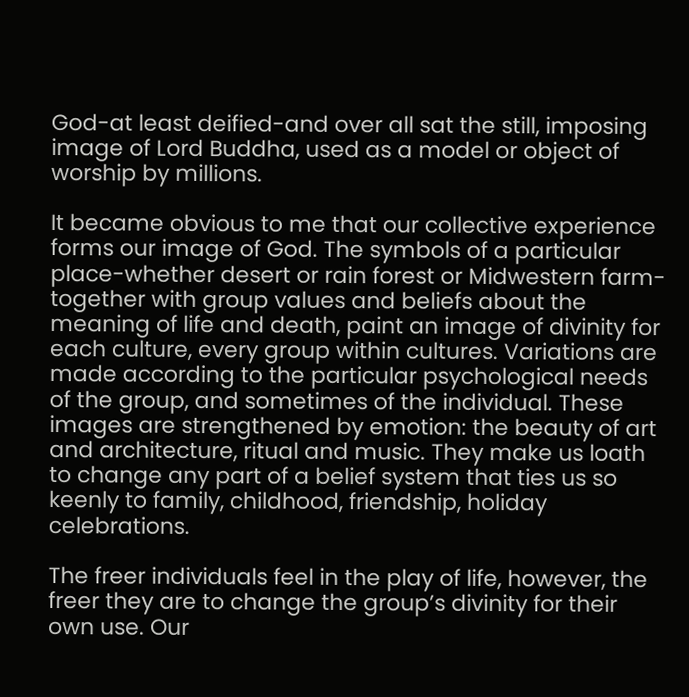God-at least deified-and over all sat the still, imposing image of Lord Buddha, used as a model or object of worship by millions.

It became obvious to me that our collective experience forms our image of God. The symbols of a particular place-whether desert or rain forest or Midwestern farm-together with group values and beliefs about the meaning of life and death, paint an image of divinity for each culture, every group within cultures. Variations are made according to the particular psychological needs of the group, and sometimes of the individual. These images are strengthened by emotion: the beauty of art and architecture, ritual and music. They make us loath to change any part of a belief system that ties us so keenly to family, childhood, friendship, holiday celebrations.

The freer individuals feel in the play of life, however, the freer they are to change the group’s divinity for their own use. Our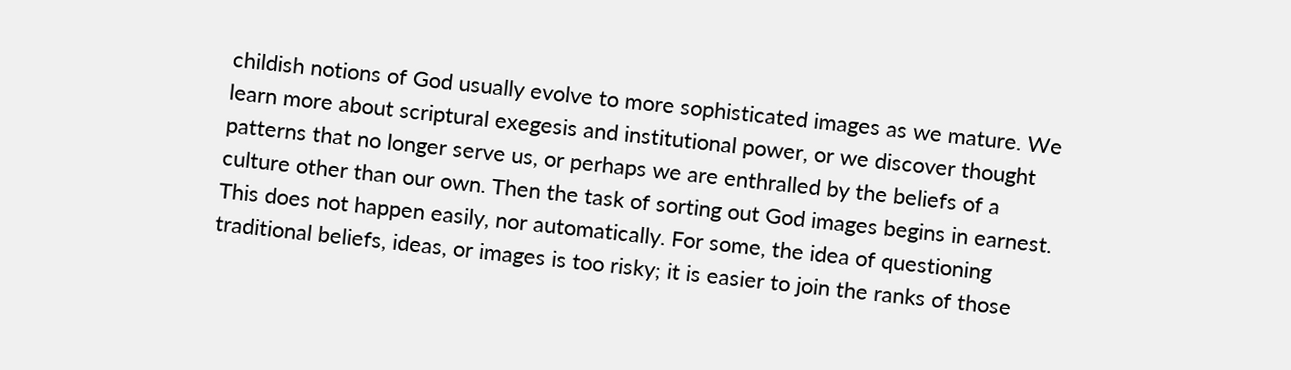childish notions of God usually evolve to more sophisticated images as we mature. We learn more about scriptural exegesis and institutional power, or we discover thought patterns that no longer serve us, or perhaps we are enthralled by the beliefs of a culture other than our own. Then the task of sorting out God images begins in earnest. This does not happen easily, nor automatically. For some, the idea of questioning traditional beliefs, ideas, or images is too risky; it is easier to join the ranks of those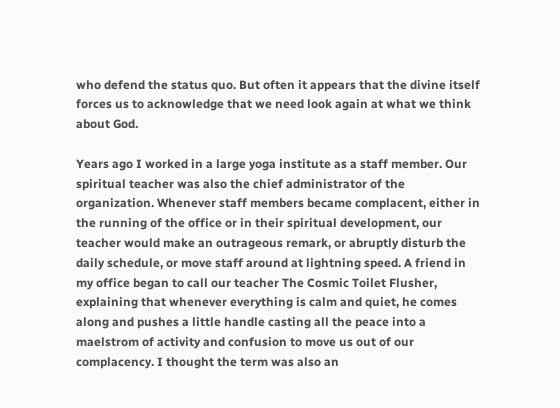who defend the status quo. But often it appears that the divine itself forces us to acknowledge that we need look again at what we think about God.

Years ago I worked in a large yoga institute as a staff member. Our spiritual teacher was also the chief administrator of the organization. Whenever staff members became complacent, either in the running of the office or in their spiritual development, our teacher would make an outrageous remark, or abruptly disturb the daily schedule, or move staff around at lightning speed. A friend in my office began to call our teacher The Cosmic Toilet Flusher, explaining that whenever everything is calm and quiet, he comes along and pushes a little handle casting all the peace into a maelstrom of activity and confusion to move us out of our complacency. I thought the term was also an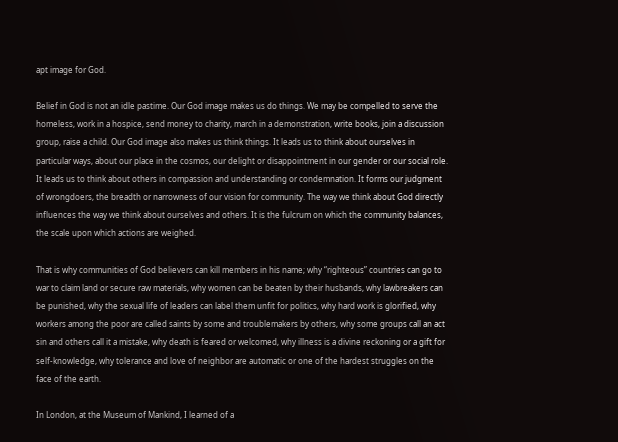apt image for God.

Belief in God is not an idle pastime. Our God image makes us do things. We may be compelled to serve the homeless, work in a hospice, send money to charity, march in a demonstration, write books, join a discussion group, raise a child. Our God image also makes us think things. It leads us to think about ourselves in particular ways, about our place in the cosmos, our delight or disappointment in our gender or our social role. It leads us to think about others in compassion and understanding or condemnation. It forms our judgment of wrongdoers, the breadth or narrowness of our vision for community. The way we think about God directly influences the way we think about ourselves and others. It is the fulcrum on which the community balances, the scale upon which actions are weighed.

That is why communities of God believers can kill members in his name; why “righteous” countries can go to war to claim land or secure raw materials, why women can be beaten by their husbands, why lawbreakers can be punished, why the sexual life of leaders can label them unfit for politics, why hard work is glorified, why workers among the poor are called saints by some and troublemakers by others, why some groups call an act sin and others call it a mistake, why death is feared or welcomed, why illness is a divine reckoning or a gift for self-knowledge, why tolerance and love of neighbor are automatic or one of the hardest struggles on the face of the earth.

In London, at the Museum of Mankind, I learned of a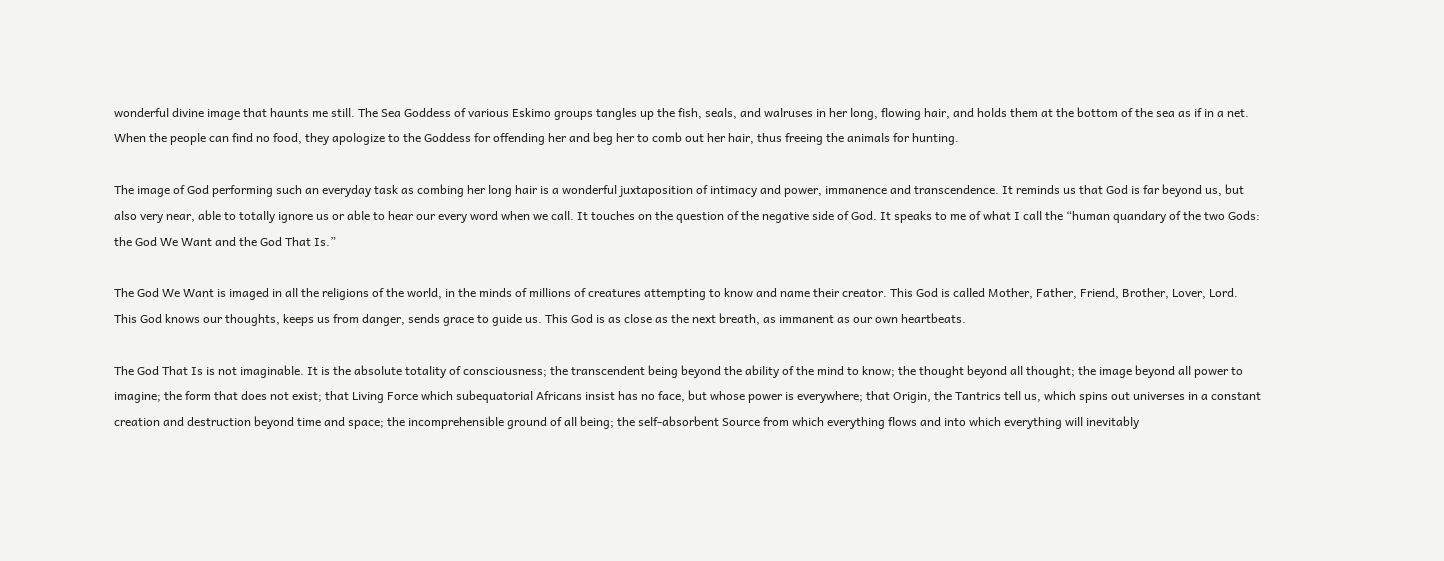wonderful divine image that haunts me still. The Sea Goddess of various Eskimo groups tangles up the fish, seals, and walruses in her long, flowing hair, and holds them at the bottom of the sea as if in a net. When the people can find no food, they apologize to the Goddess for offending her and beg her to comb out her hair, thus freeing the animals for hunting.

The image of God performing such an everyday task as combing her long hair is a wonderful juxtaposition of intimacy and power, immanence and transcendence. It reminds us that God is far beyond us, but also very near, able to totally ignore us or able to hear our every word when we call. It touches on the question of the negative side of God. It speaks to me of what I call the “human quandary of the two Gods: the God We Want and the God That Is.”

The God We Want is imaged in all the religions of the world, in the minds of millions of creatures attempting to know and name their creator. This God is called Mother, Father, Friend, Brother, Lover, Lord. This God knows our thoughts, keeps us from danger, sends grace to guide us. This God is as close as the next breath, as immanent as our own heartbeats.

The God That Is is not imaginable. It is the absolute totality of consciousness; the transcendent being beyond the ability of the mind to know; the thought beyond all thought; the image beyond all power to imagine; the form that does not exist; that Living Force which subequatorial Africans insist has no face, but whose power is everywhere; that Origin, the Tantrics tell us, which spins out universes in a constant creation and destruction beyond time and space; the incomprehensible ground of all being; the self-absorbent Source from which everything flows and into which everything will inevitably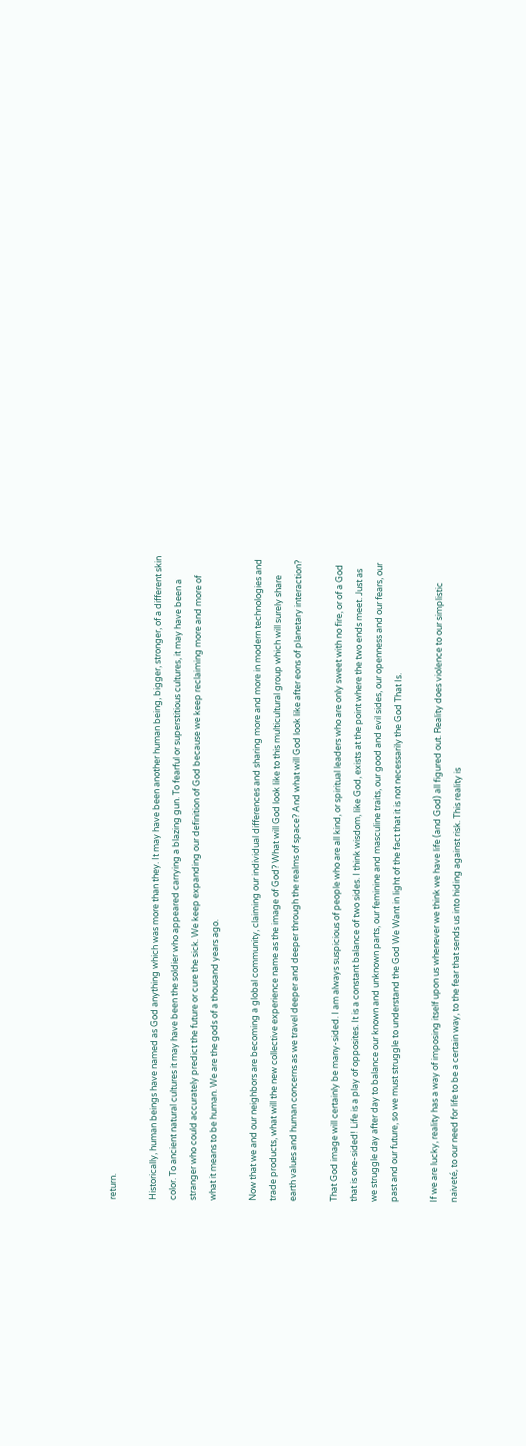return.

Historically, human beings have named as God anything which was more than they. It may have been another human being, bigger, stronger, of a different skin color. To ancient natural cultures it may have been the soldier who appeared carrying a blazing gun. To fearful or superstitious cultures, it may have been a stranger who could accurately predict the future or cure the sick. We keep expanding our definition of God because we keep reclaiming more and more of what it means to be human. We are the gods of a thousand years ago.

Now that we and our neighbors are becoming a global community, claiming our individual differences and sharing more and more in modern technologies and trade products, what will the new collective experience name as the image of God? What will God look like to this multicultural group which will surely share earth values and human concerns as we travel deeper and deeper through the realms of space? And what will God look like after eons of planetary interaction?

That God image will certainly be many-sided. I am always suspicious of people who are all kind, or spiritual leaders who are only sweet with no fire, or of a God that is one-sided! Life is a play of opposites. It is a constant balance of two sides. I think wisdom, like God, exists at the point where the two ends meet. Just as we struggle day after day to balance our known and unknown parts, our feminine and masculine traits, our good and evil sides, our openness and our fears, our past and our future, so we must struggle to understand the God We Want in light of the fact that it is not necessarily the God That Is.

If we are lucky, reality has a way of imposing itself upon us whenever we think we have life (and God) all figured out. Reality does violence to our simplistic naiveté, to our need for life to be a certain way, to the fear that sends us into hiding against risk. This reality is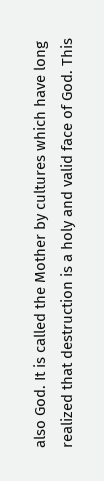also God. It is called the Mother by cultures which have long realized that destruction is a holy and valid face of God. This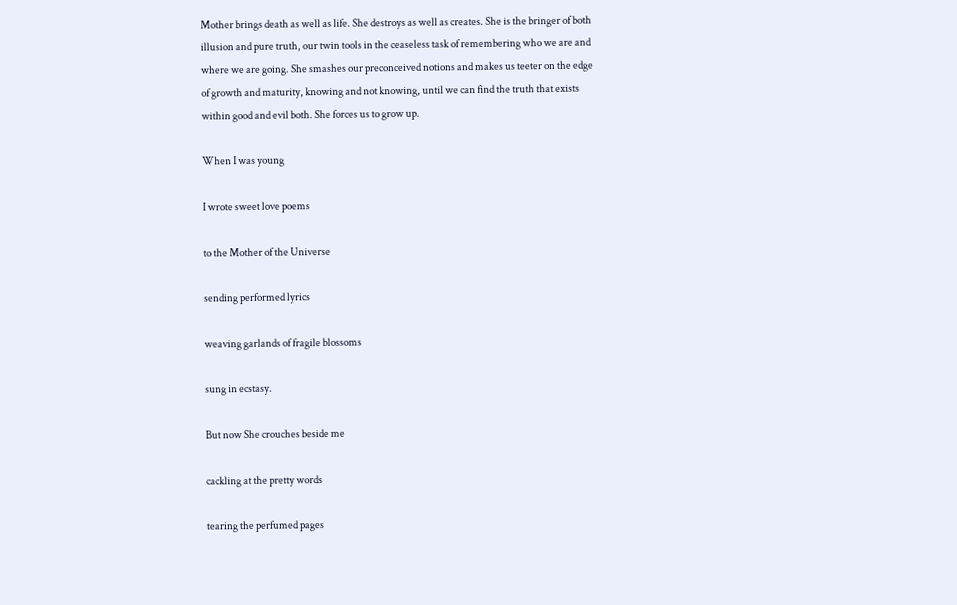Mother brings death as well as life. She destroys as well as creates. She is the bringer of both illusion and pure truth, our twin tools in the ceaseless task of remembering who we are and where we are going. She smashes our preconceived notions and makes us teeter on the edge of growth and maturity, knowing and not knowing, until we can find the truth that exists within good and evil both. She forces us to grow up.

When I was young

I wrote sweet love poems

to the Mother of the Universe

sending performed lyrics

weaving garlands of fragile blossoms

sung in ecstasy.

But now She crouches beside me

cackling at the pretty words

tearing the perfumed pages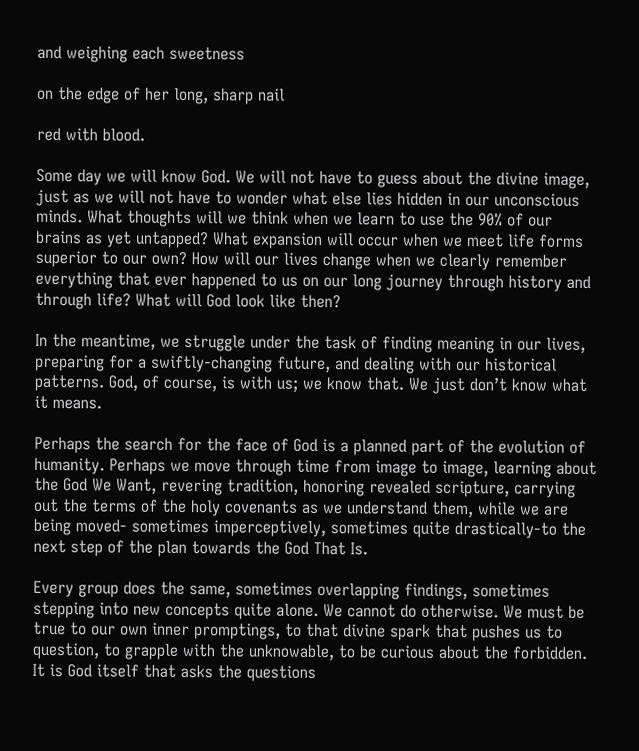and weighing each sweetness

on the edge of her long, sharp nail

red with blood.

Some day we will know God. We will not have to guess about the divine image, just as we will not have to wonder what else lies hidden in our unconscious minds. What thoughts will we think when we learn to use the 90% of our brains as yet untapped? What expansion will occur when we meet life forms superior to our own? How will our lives change when we clearly remember everything that ever happened to us on our long journey through history and through life? What will God look like then?

In the meantime, we struggle under the task of finding meaning in our lives, preparing for a swiftly-changing future, and dealing with our historical patterns. God, of course, is with us; we know that. We just don’t know what it means.

Perhaps the search for the face of God is a planned part of the evolution of humanity. Perhaps we move through time from image to image, learning about the God We Want, revering tradition, honoring revealed scripture, carrying out the terms of the holy covenants as we understand them, while we are being moved- sometimes imperceptively, sometimes quite drastically-to the next step of the plan towards the God That Is.

Every group does the same, sometimes overlapping findings, sometimes stepping into new concepts quite alone. We cannot do otherwise. We must be true to our own inner promptings, to that divine spark that pushes us to question, to grapple with the unknowable, to be curious about the forbidden. It is God itself that asks the questions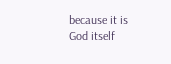because it is God itself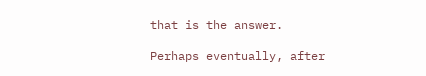that is the answer.

Perhaps eventually, after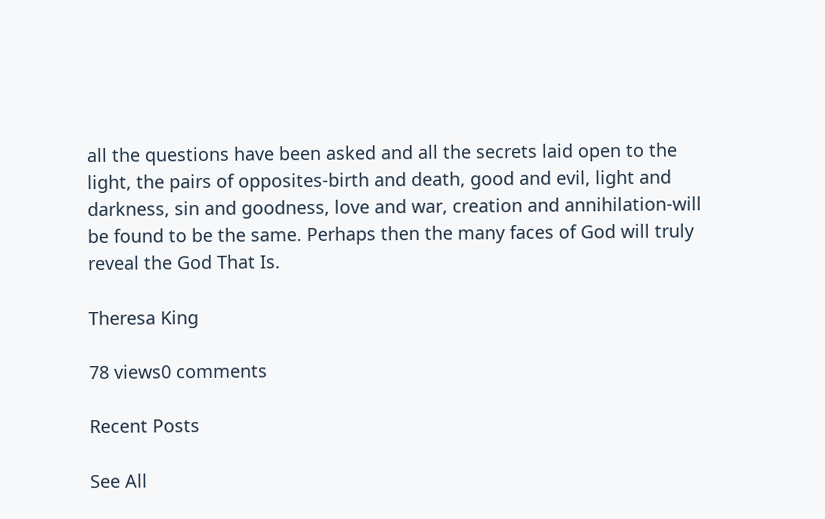all the questions have been asked and all the secrets laid open to the light, the pairs of opposites-birth and death, good and evil, light and darkness, sin and goodness, love and war, creation and annihilation-will be found to be the same. Perhaps then the many faces of God will truly reveal the God That Is.

Theresa King

78 views0 comments

Recent Posts

See All